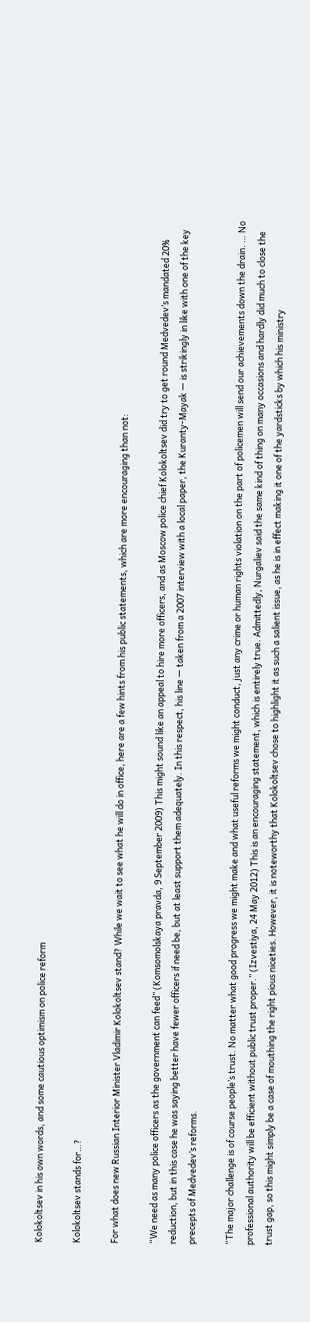Kolokoltsev in his own words, and some cautious optimism on police reform

Kolokoltsev stands for…?

For what does new Russian Interior Minister Vladimir Kolokoltsev stand? While we wait to see what he will do in office, here are a few hints from his public statements, which are more encouraging than not:

“We need as many police officers as the government can feed” (Komsomolskaya pravda, 9 September 2009) This might sound like an appeal to hire more officers, and as Moscow police chief Kolokoltsev did try to get round Medvedev’s mandated 20% reduction, but in this case he was saying better have fewer officers if need be, but at least support them adequately. In this respect, his line — taken from a 2007 interview with a local paper, the Kuranty-Mayak — is strikingly in like with one of the key precepts of Medvedev’s reforms.

“The major challenge is of course people’s trust. No matter what good progress we might make and what useful reforms we might conduct, just any crime or human rights violation on the part of policemen will send our achievements down the drain. … No professional authority will be efficient without public trust proper.” (Izvestiya, 24 May 2012) This is an encouraging statement, which is entirely true. Admittedly, Nurgaliev said the same kind of thing on many occasions and hardly did much to close the trust gap, so this might simply be a case of mouthing the right pious niceties. However, it is noteworthy that Kolokoltsev chose to highlight it as such a salient issue, as he is in effect making it one of the yardsticks by which his ministry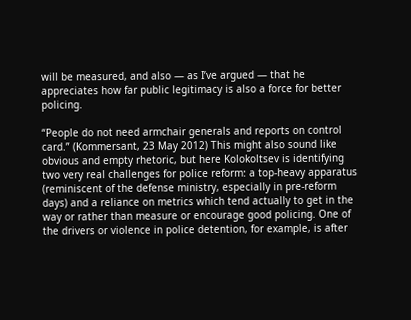will be measured, and also — as I’ve argued — that he appreciates how far public legitimacy is also a force for better policing.

“People do not need armchair generals and reports on control card.” (Kommersant, 23 May 2012) This might also sound like obvious and empty rhetoric, but here Kolokoltsev is identifying two very real challenges for police reform: a top-heavy apparatus (reminiscent of the defense ministry, especially in pre-reform days) and a reliance on metrics which tend actually to get in the way or rather than measure or encourage good policing. One of the drivers or violence in police detention, for example, is after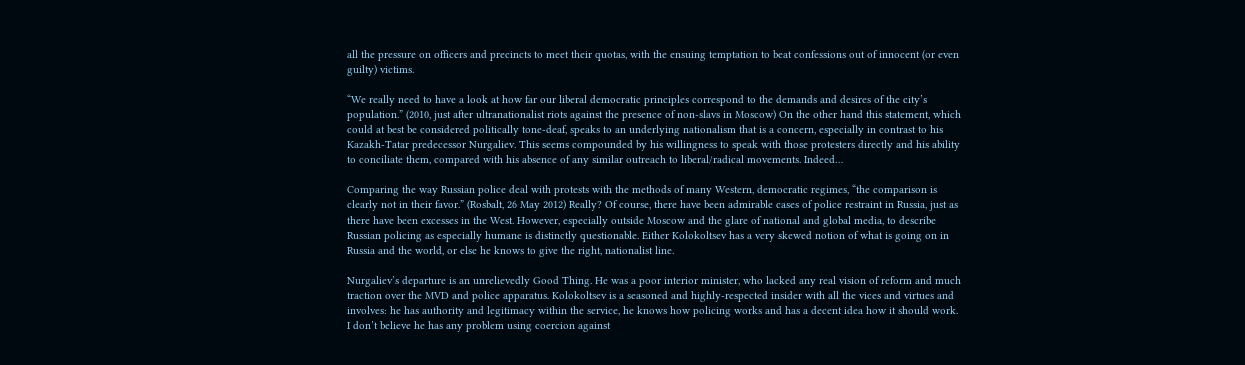all the pressure on officers and precincts to meet their quotas, with the ensuing temptation to beat confessions out of innocent (or even guilty) victims.

“We really need to have a look at how far our liberal democratic principles correspond to the demands and desires of the city’s population.” (2010, just after ultranationalist riots against the presence of non-slavs in Moscow) On the other hand this statement, which could at best be considered politically tone-deaf, speaks to an underlying nationalism that is a concern, especially in contrast to his Kazakh-Tatar predecessor Nurgaliev. This seems compounded by his willingness to speak with those protesters directly and his ability to conciliate them, compared with his absence of any similar outreach to liberal/radical movements. Indeed…

Comparing the way Russian police deal with protests with the methods of many Western, democratic regimes, “the comparison is clearly not in their favor.” (Rosbalt, 26 May 2012) Really? Of course, there have been admirable cases of police restraint in Russia, just as there have been excesses in the West. However, especially outside Moscow and the glare of national and global media, to describe Russian policing as especially humane is distinctly questionable. Either Kolokoltsev has a very skewed notion of what is going on in Russia and the world, or else he knows to give the right, nationalist line.

Nurgaliev’s departure is an unrelievedly Good Thing. He was a poor interior minister, who lacked any real vision of reform and much traction over the MVD and police apparatus. Kolokoltsev is a seasoned and highly-respected insider with all the vices and virtues and involves: he has authority and legitimacy within the service, he knows how policing works and has a decent idea how it should work. I don’t believe he has any problem using coercion against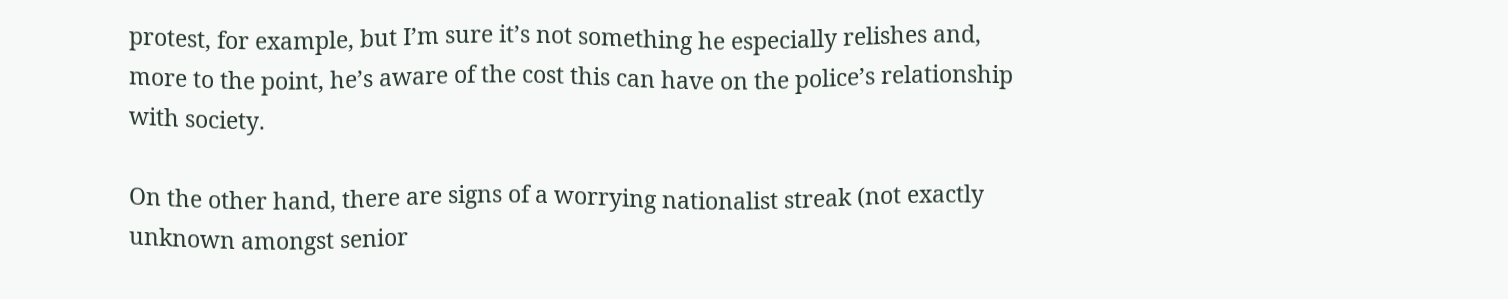protest, for example, but I’m sure it’s not something he especially relishes and, more to the point, he’s aware of the cost this can have on the police’s relationship with society.

On the other hand, there are signs of a worrying nationalist streak (not exactly unknown amongst senior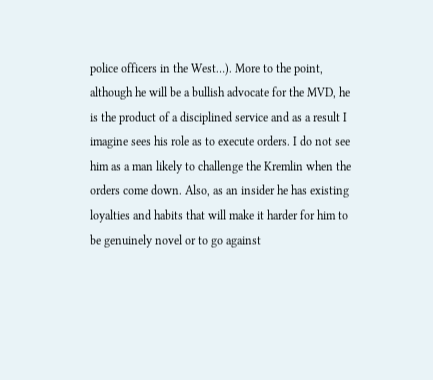police officers in the West…). More to the point, although he will be a bullish advocate for the MVD, he is the product of a disciplined service and as a result I imagine sees his role as to execute orders. I do not see him as a man likely to challenge the Kremlin when the orders come down. Also, as an insider he has existing loyalties and habits that will make it harder for him to be genuinely novel or to go against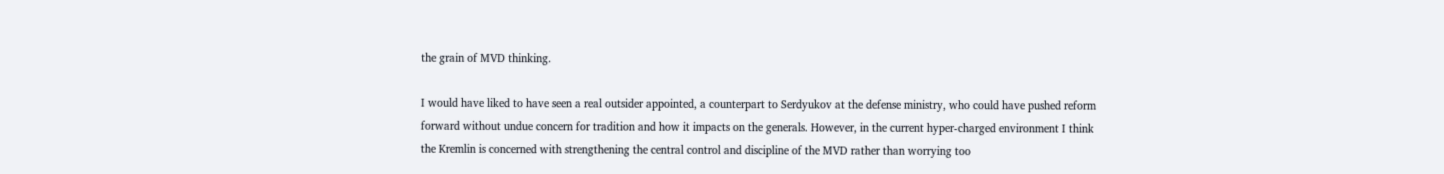the grain of MVD thinking.

I would have liked to have seen a real outsider appointed, a counterpart to Serdyukov at the defense ministry, who could have pushed reform forward without undue concern for tradition and how it impacts on the generals. However, in the current hyper-charged environment I think the Kremlin is concerned with strengthening the central control and discipline of the MVD rather than worrying too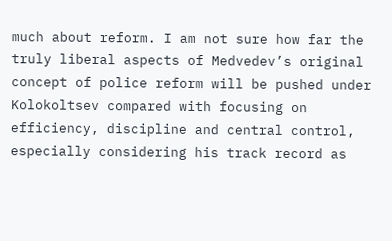much about reform. I am not sure how far the truly liberal aspects of Medvedev’s original concept of police reform will be pushed under Kolokoltsev compared with focusing on efficiency, discipline and central control, especially considering his track record as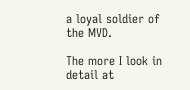a loyal soldier of the MVD.

The more I look in detail at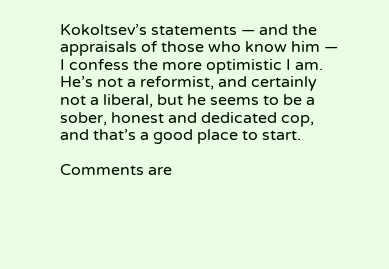Kokoltsev’s statements — and the appraisals of those who know him — I confess the more optimistic I am. He’s not a reformist, and certainly not a liberal, but he seems to be a sober, honest and dedicated cop, and that’s a good place to start.

Comments are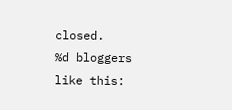closed.
%d bloggers like this: